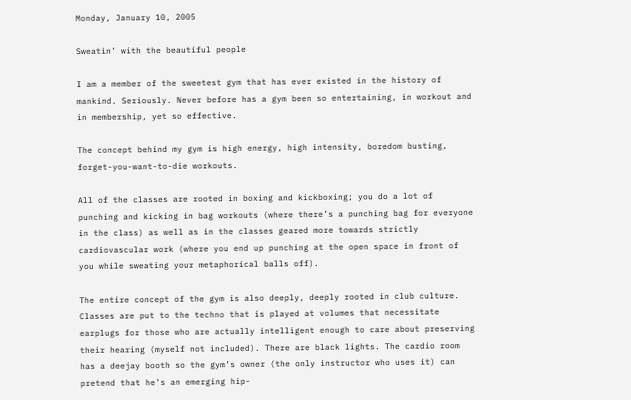Monday, January 10, 2005

Sweatin’ with the beautiful people

I am a member of the sweetest gym that has ever existed in the history of mankind. Seriously. Never before has a gym been so entertaining, in workout and in membership, yet so effective.

The concept behind my gym is high energy, high intensity, boredom busting, forget-you-want-to-die workouts.

All of the classes are rooted in boxing and kickboxing; you do a lot of punching and kicking in bag workouts (where there’s a punching bag for everyone in the class) as well as in the classes geared more towards strictly cardiovascular work (where you end up punching at the open space in front of you while sweating your metaphorical balls off).

The entire concept of the gym is also deeply, deeply rooted in club culture. Classes are put to the techno that is played at volumes that necessitate earplugs for those who are actually intelligent enough to care about preserving their hearing (myself not included). There are black lights. The cardio room has a deejay booth so the gym’s owner (the only instructor who uses it) can pretend that he’s an emerging hip-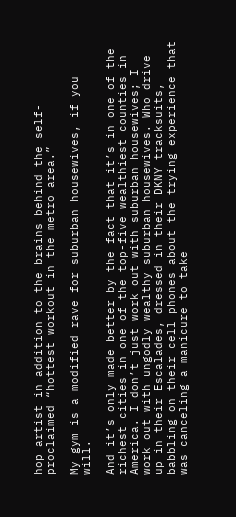hop artist in addition to the brains behind the self-proclaimed “hottest workout in the metro area.”

My gym is a modified rave for suburban housewives, if you will.

And it’s only made better by the fact that it’s in one of the richest cities in one of the top-five wealthiest counties in America. I don’t just work out with suburban housewives; I work out with ungodly wealthy suburban housewives. Who drive up in their Escalades, dressed in their DKNY tracksuits, babbling on their cell phones about the trying experience that was canceling a manicure to take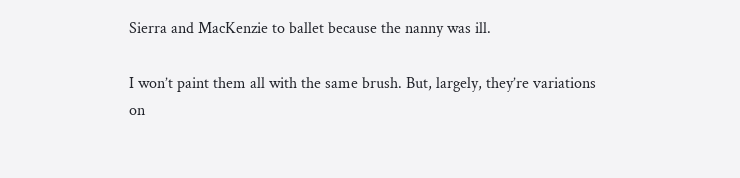Sierra and MacKenzie to ballet because the nanny was ill.

I won’t paint them all with the same brush. But, largely, they’re variations on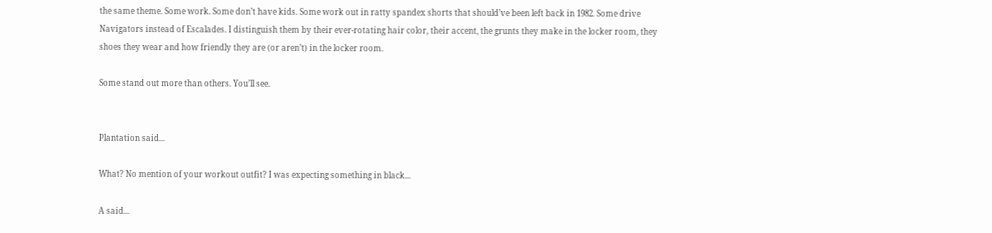the same theme. Some work. Some don’t have kids. Some work out in ratty spandex shorts that should’ve been left back in 1982. Some drive Navigators instead of Escalades. I distinguish them by their ever-rotating hair color, their accent, the grunts they make in the locker room, they shoes they wear and how friendly they are (or aren’t) in the locker room.

Some stand out more than others. You’ll see.


Plantation said...

What? No mention of your workout outfit? I was expecting something in black...

A said...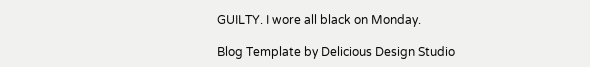GUILTY. I wore all black on Monday.

Blog Template by Delicious Design Studio